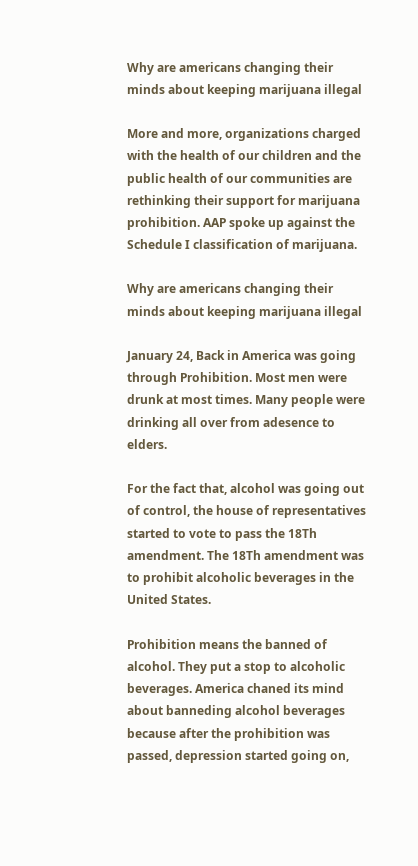Why are americans changing their minds about keeping marijuana illegal

More and more, organizations charged with the health of our children and the public health of our communities are rethinking their support for marijuana prohibition. AAP spoke up against the Schedule I classification of marijuana.

Why are americans changing their minds about keeping marijuana illegal

January 24, Back in America was going through Prohibition. Most men were drunk at most times. Many people were drinking all over from adesence to elders.

For the fact that, alcohol was going out of control, the house of representatives started to vote to pass the 18Th amendment. The 18Th amendment was to prohibit alcoholic beverages in the United States.

Prohibition means the banned of alcohol. They put a stop to alcoholic beverages. America chaned its mind about banneding alcohol beverages because after the prohibition was passed, depression started going on,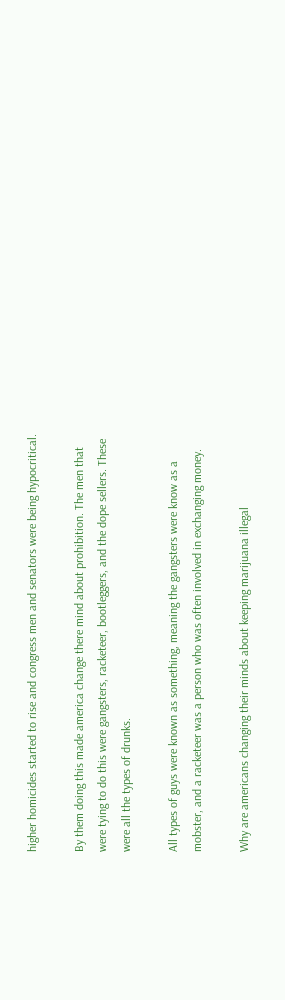higher homicides started to rise and congress men and senators were being hypocritical.

By them doing this made america change there mind about prohibition. The men that were tying to do this were gangsters, racketeer, bootleggers, and the dope sellers. These were all the types of drunks.

All types of guys were known as something, meaning the gangsters were know as a mobster, and a racketeer was a person who was often involved in exchanging money.

Why are americans changing their minds about keeping marijuana illegal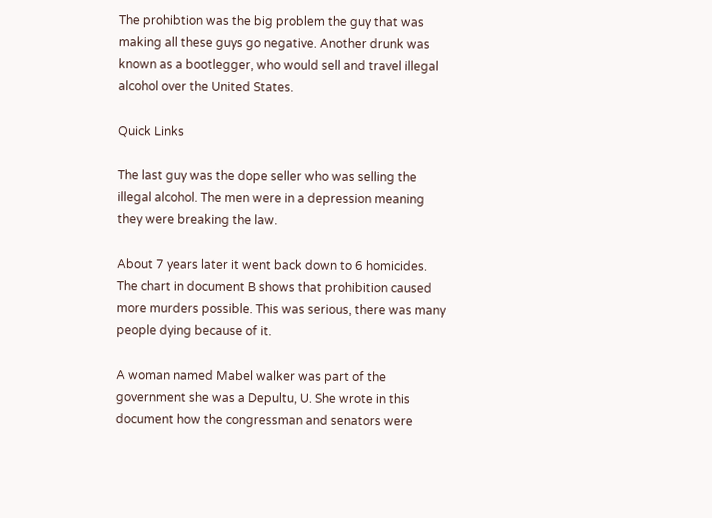The prohibtion was the big problem the guy that was making all these guys go negative. Another drunk was known as a bootlegger, who would sell and travel illegal alcohol over the United States.

Quick Links

The last guy was the dope seller who was selling the illegal alcohol. The men were in a depression meaning they were breaking the law.

About 7 years later it went back down to 6 homicides. The chart in document B shows that prohibition caused more murders possible. This was serious, there was many people dying because of it.

A woman named Mabel walker was part of the government she was a Depultu, U. She wrote in this document how the congressman and senators were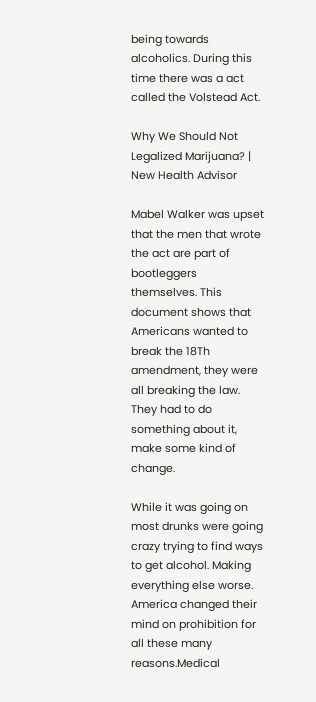being towards alcoholics. During this time there was a act called the Volstead Act.

Why We Should Not Legalized Marijuana? | New Health Advisor

Mabel Walker was upset that the men that wrote the act are part of bootleggers themselves. This document shows that Americans wanted to break the 18Th amendment, they were all breaking the law. They had to do something about it, make some kind of change.

While it was going on most drunks were going crazy trying to find ways to get alcohol. Making everything else worse. America changed their mind on prohibition for all these many reasons.Medical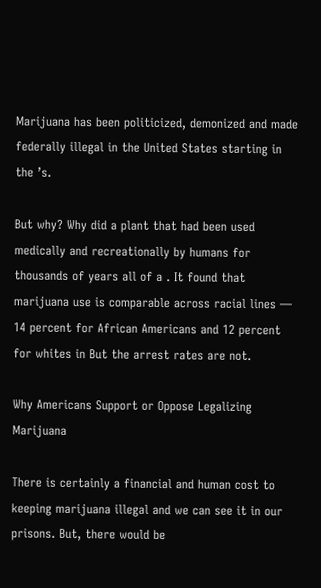Marijuana has been politicized, demonized and made federally illegal in the United States starting in the ’s.

But why? Why did a plant that had been used medically and recreationally by humans for thousands of years all of a . It found that marijuana use is comparable across racial lines — 14 percent for African Americans and 12 percent for whites in But the arrest rates are not.

Why Americans Support or Oppose Legalizing Marijuana

There is certainly a financial and human cost to keeping marijuana illegal and we can see it in our prisons. But, there would be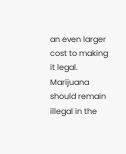an even larger cost to making it legal. Marijuana should remain illegal in the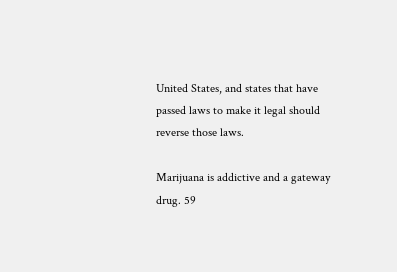United States, and states that have passed laws to make it legal should reverse those laws.

Marijuana is addictive and a gateway drug. 59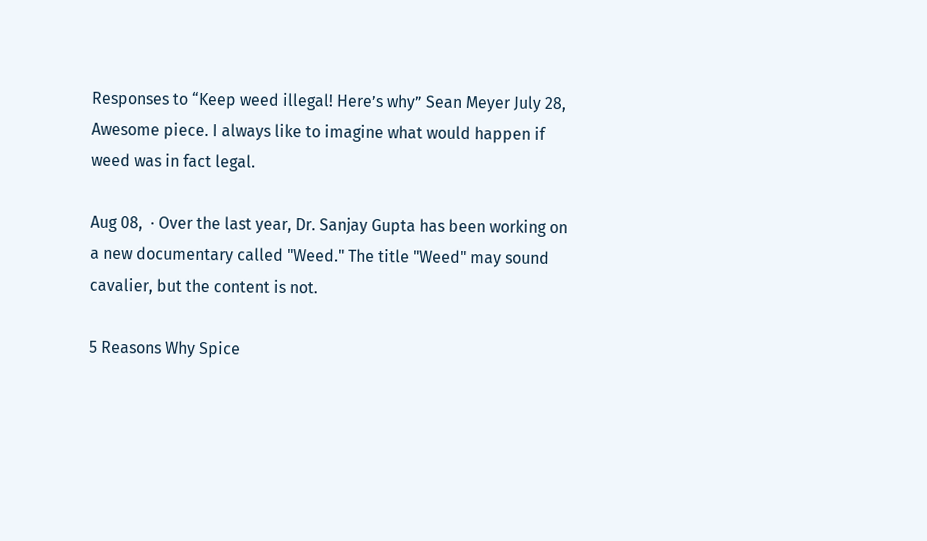Responses to “Keep weed illegal! Here’s why” Sean Meyer July 28, Awesome piece. I always like to imagine what would happen if weed was in fact legal.

Aug 08,  · Over the last year, Dr. Sanjay Gupta has been working on a new documentary called "Weed." The title "Weed" may sound cavalier, but the content is not.

5 Reasons Why Spice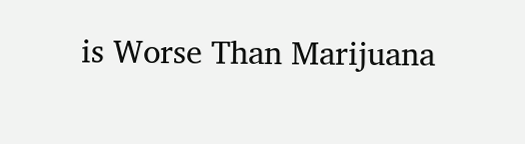is Worse Than Marijuana